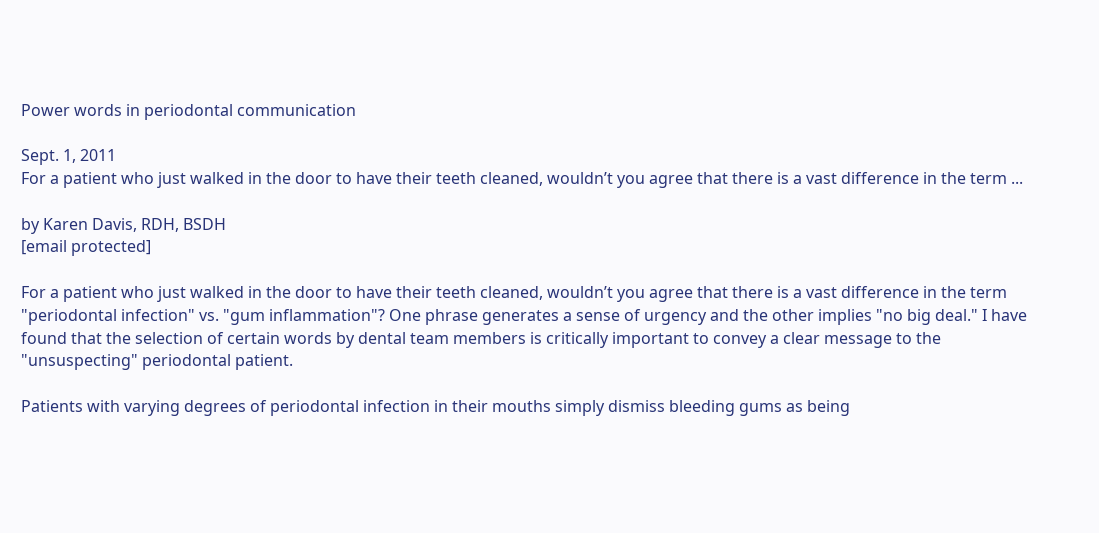Power words in periodontal communication

Sept. 1, 2011
For a patient who just walked in the door to have their teeth cleaned, wouldn’t you agree that there is a vast difference in the term ...

by Karen Davis, RDH, BSDH
[email protected]

For a patient who just walked in the door to have their teeth cleaned, wouldn’t you agree that there is a vast difference in the term "periodontal infection" vs. "gum inflammation"? One phrase generates a sense of urgency and the other implies "no big deal." I have found that the selection of certain words by dental team members is critically important to convey a clear message to the "unsuspecting" periodontal patient.

Patients with varying degrees of periodontal infection in their mouths simply dismiss bleeding gums as being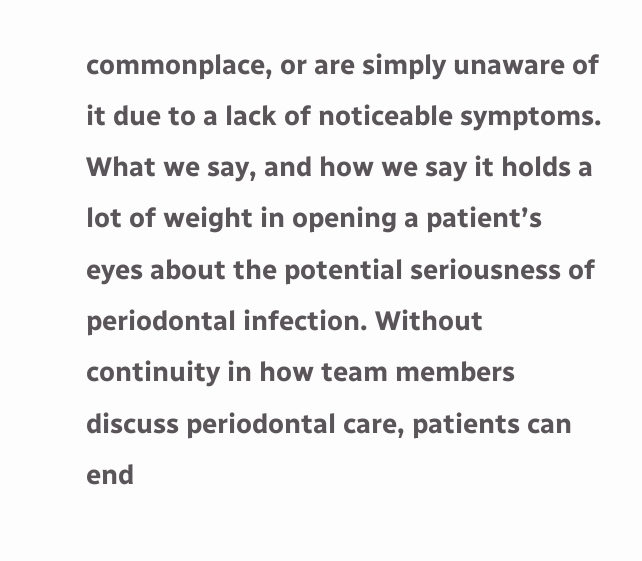commonplace, or are simply unaware of it due to a lack of noticeable symptoms. What we say, and how we say it holds a lot of weight in opening a patient’s eyes about the potential seriousness of periodontal infection. Without continuity in how team members discuss periodontal care, patients can end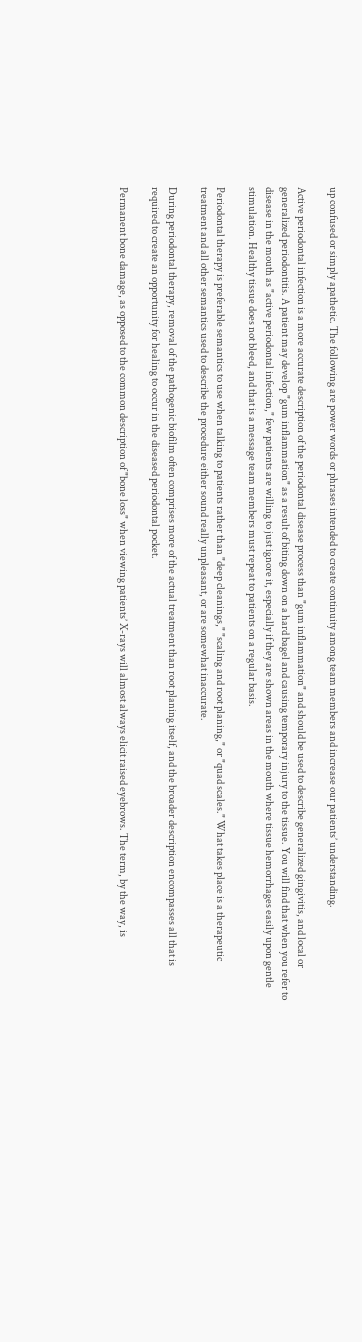up confused or simply apathetic. The following are power words or phrases intended to create continuity among team members and increase our patients’ understanding.

Active periodontal infection is a more accurate description of the periodontal disease process than "gum inflammation" and should be used to describe generalized gingivitis, and local or generalized periodontitis. A patient may develop "gum inflammation" as a result of biting down on a hard bagel and causing temporary injury to the tissue. You will find that when you refer to disease in the mouth as "active periodontal infection," few patients are willing to just ignore it, especially if they are shown areas in the mouth where tissue hemorrhages easily upon gentle stimulation. Healthy tissue does not bleed, and that is a message team members must repeat to patients on a regular basis.

Periodontal therapy is preferable semantics to use when talking to patients rather than "deep cleanings," "scaling and root planing," or "quad scales." What takes place is a therapeutic treatment and all other semantics used to describe the procedure either sound really unpleasant, or are somewhat inaccurate.

During periodontal therapy, removal of the pathogenic biofilm often comprises more of the actual treatment than root planing itself, and the broader description encompasses all that is required to create an opportunity for healing to occur in the diseased periodontal pocket.

Permanent bone damage, as opposed to the common description of "bone loss" when viewing patients’ X-rays will almost always elicit raised eyebrows. The term, by the way, is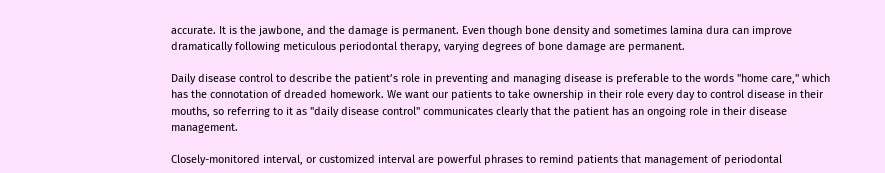accurate. It is the jawbone, and the damage is permanent. Even though bone density and sometimes lamina dura can improve dramatically following meticulous periodontal therapy, varying degrees of bone damage are permanent.

Daily disease control to describe the patient’s role in preventing and managing disease is preferable to the words "home care," which has the connotation of dreaded homework. We want our patients to take ownership in their role every day to control disease in their mouths, so referring to it as "daily disease control" communicates clearly that the patient has an ongoing role in their disease management.

Closely-monitored interval, or customized interval are powerful phrases to remind patients that management of periodontal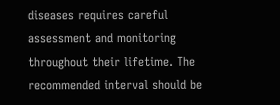diseases requires careful assessment and monitoring throughout their lifetime. The recommended interval should be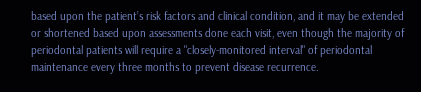based upon the patient’s risk factors and clinical condition, and it may be extended or shortened based upon assessments done each visit, even though the majority of periodontal patients will require a "closely-monitored interval" of periodontal maintenance every three months to prevent disease recurrence.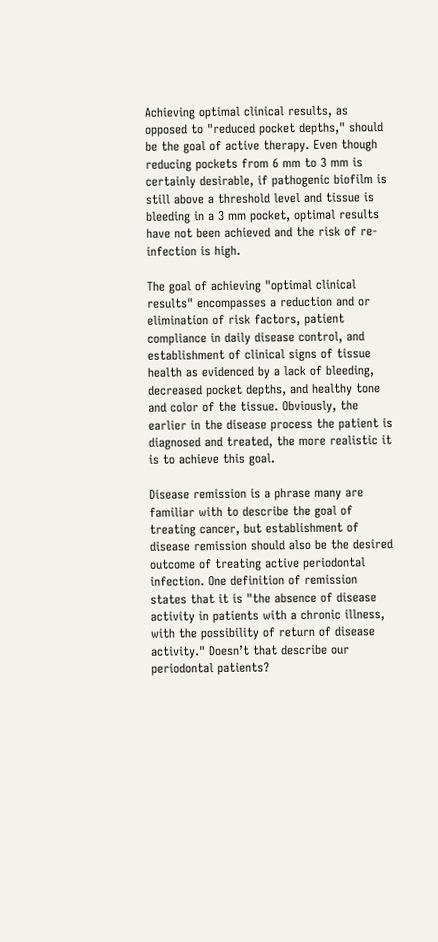Achieving optimal clinical results, as opposed to "reduced pocket depths," should be the goal of active therapy. Even though reducing pockets from 6 mm to 3 mm is certainly desirable, if pathogenic biofilm is still above a threshold level and tissue is bleeding in a 3 mm pocket, optimal results have not been achieved and the risk of re-infection is high.

The goal of achieving "optimal clinical results" encompasses a reduction and or elimination of risk factors, patient compliance in daily disease control, and establishment of clinical signs of tissue health as evidenced by a lack of bleeding, decreased pocket depths, and healthy tone and color of the tissue. Obviously, the earlier in the disease process the patient is diagnosed and treated, the more realistic it is to achieve this goal.

Disease remission is a phrase many are familiar with to describe the goal of treating cancer, but establishment of disease remission should also be the desired outcome of treating active periodontal infection. One definition of remission states that it is "the absence of disease activity in patients with a chronic illness, with the possibility of return of disease activity." Doesn’t that describe our periodontal patients?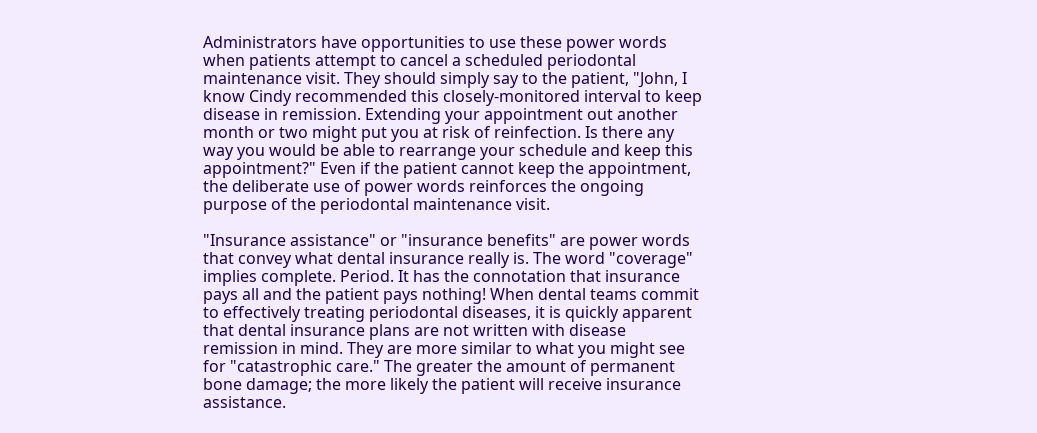Administrators have opportunities to use these power words when patients attempt to cancel a scheduled periodontal maintenance visit. They should simply say to the patient, "John, I know Cindy recommended this closely-monitored interval to keep disease in remission. Extending your appointment out another month or two might put you at risk of reinfection. Is there any way you would be able to rearrange your schedule and keep this appointment?" Even if the patient cannot keep the appointment, the deliberate use of power words reinforces the ongoing purpose of the periodontal maintenance visit.

"Insurance assistance" or "insurance benefits" are power words that convey what dental insurance really is. The word "coverage" implies complete. Period. It has the connotation that insurance pays all and the patient pays nothing! When dental teams commit to effectively treating periodontal diseases, it is quickly apparent that dental insurance plans are not written with disease remission in mind. They are more similar to what you might see for "catastrophic care." The greater the amount of permanent bone damage; the more likely the patient will receive insurance assistance.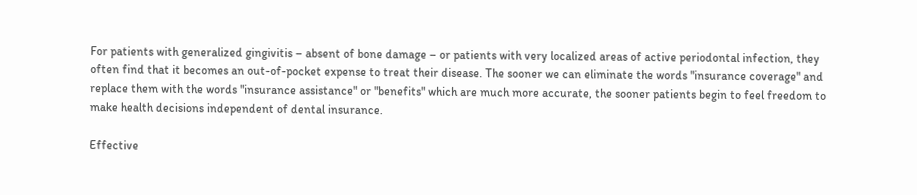For patients with generalized gingivitis – absent of bone damage – or patients with very localized areas of active periodontal infection, they often find that it becomes an out-of-pocket expense to treat their disease. The sooner we can eliminate the words "insurance coverage" and replace them with the words "insurance assistance" or "benefits" which are much more accurate, the sooner patients begin to feel freedom to make health decisions independent of dental insurance.

Effective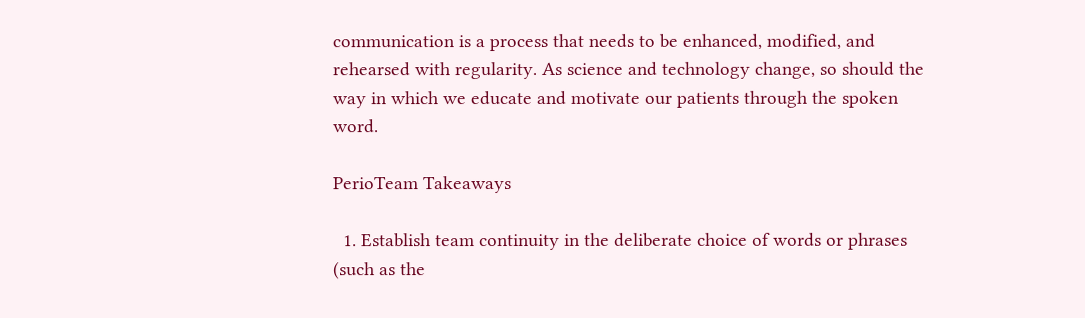communication is a process that needs to be enhanced, modified, and rehearsed with regularity. As science and technology change, so should the way in which we educate and motivate our patients through the spoken word.

PerioTeam Takeaways

  1. Establish team continuity in the deliberate choice of words or phrases (such as the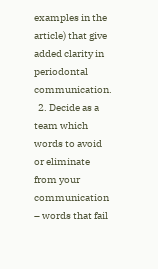examples in the article) that give added clarity in periodontal communication.
  2. Decide as a team which words to avoid or eliminate from your communication – words that fail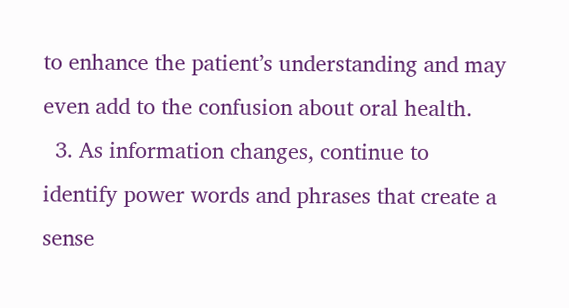to enhance the patient’s understanding and may even add to the confusion about oral health.
  3. As information changes, continue to identify power words and phrases that create a sense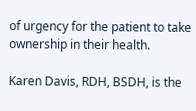of urgency for the patient to take ownership in their health.

Karen Davis, RDH, BSDH, is the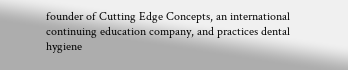founder of Cutting Edge Concepts, an international continuing education company, and practices dental hygiene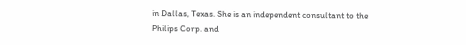in Dallas, Texas. She is an independent consultant to the Philips Corp. and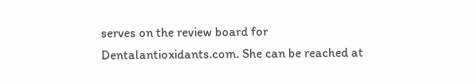serves on the review board for Dentalantioxidants.com. She can be reached at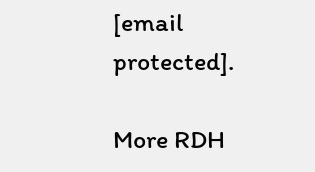[email protected].

More RDH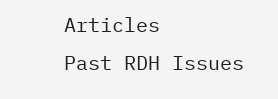Articles
Past RDH Issues